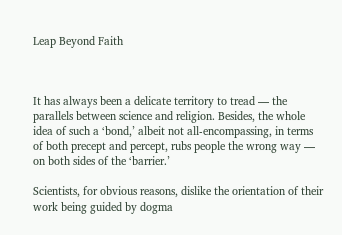Leap Beyond Faith



It has always been a delicate territory to tread — the parallels between science and religion. Besides, the whole idea of such a ‘bond,’ albeit not all-encompassing, in terms of both precept and percept, rubs people the wrong way — on both sides of the ‘barrier.’

Scientists, for obvious reasons, dislike the orientation of their work being guided by dogma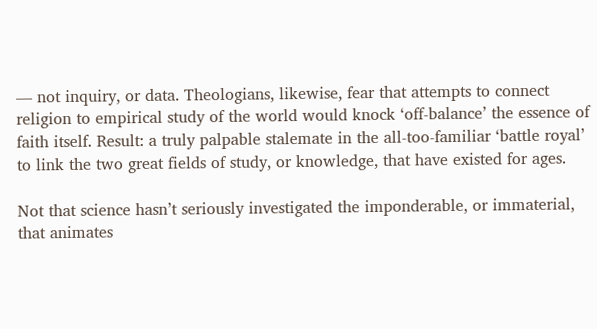— not inquiry, or data. Theologians, likewise, fear that attempts to connect religion to empirical study of the world would knock ‘off-balance’ the essence of faith itself. Result: a truly palpable stalemate in the all-too-familiar ‘battle royal’ to link the two great fields of study, or knowledge, that have existed for ages.

Not that science hasn’t seriously investigated the imponderable, or immaterial, that animates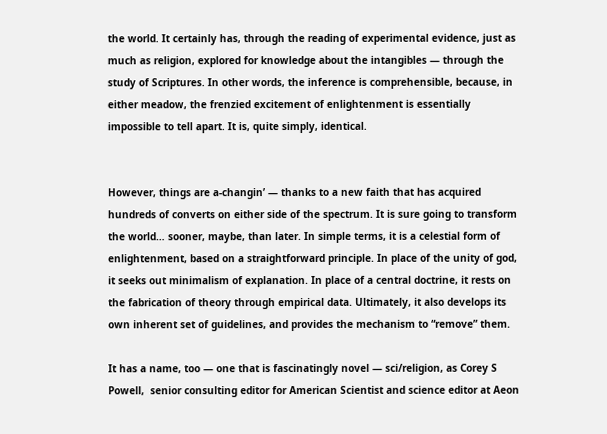the world. It certainly has, through the reading of experimental evidence, just as much as religion, explored for knowledge about the intangibles — through the study of Scriptures. In other words, the inference is comprehensible, because, in either meadow, the frenzied excitement of enlightenment is essentially impossible to tell apart. It is, quite simply, identical.


However, things are a-changin’ — thanks to a new faith that has acquired hundreds of converts on either side of the spectrum. It is sure going to transform the world… sooner, maybe, than later. In simple terms, it is a celestial form of enlightenment, based on a straightforward principle. In place of the unity of god, it seeks out minimalism of explanation. In place of a central doctrine, it rests on the fabrication of theory through empirical data. Ultimately, it also develops its own inherent set of guidelines, and provides the mechanism to “remove” them.

It has a name, too — one that is fascinatingly novel — sci/religion, as Corey S Powell,  senior consulting editor for American Scientist and science editor at Aeon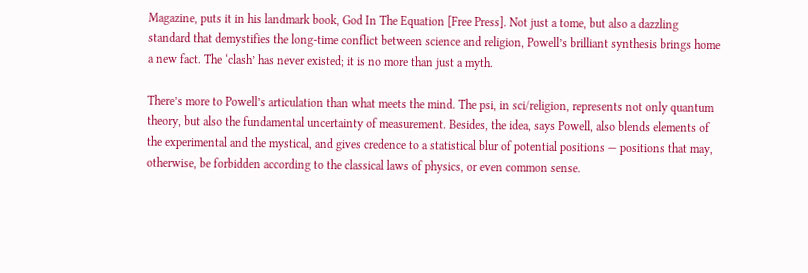Magazine, puts it in his landmark book, God In The Equation [Free Press]. Not just a tome, but also a dazzling standard that demystifies the long-time conflict between science and religion, Powell’s brilliant synthesis brings home a new fact. The ‘clash’ has never existed; it is no more than just a myth.

There’s more to Powell’s articulation than what meets the mind. The psi, in sci/religion, represents not only quantum theory, but also the fundamental uncertainty of measurement. Besides, the idea, says Powell, also blends elements of the experimental and the mystical, and gives credence to a statistical blur of potential positions — positions that may, otherwise, be forbidden according to the classical laws of physics, or even common sense.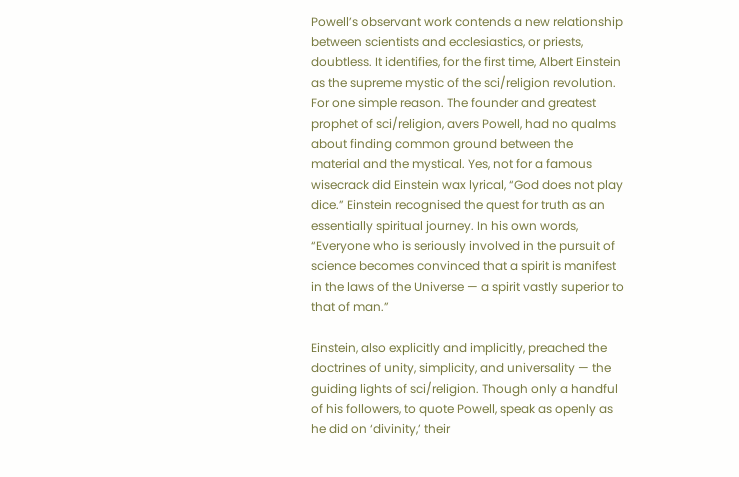Powell’s observant work contends a new relationship between scientists and ecclesiastics, or priests, doubtless. It identifies, for the first time, Albert Einstein as the supreme mystic of the sci/religion revolution. For one simple reason. The founder and greatest prophet of sci/religion, avers Powell, had no qualms about finding common ground between the material and the mystical. Yes, not for a famous wisecrack did Einstein wax lyrical, “God does not play dice.” Einstein recognised the quest for truth as an essentially spiritual journey. In his own words, “Everyone who is seriously involved in the pursuit of science becomes convinced that a spirit is manifest in the laws of the Universe — a spirit vastly superior to that of man.”

Einstein, also explicitly and implicitly, preached the doctrines of unity, simplicity, and universality — the guiding lights of sci/religion. Though only a handful of his followers, to quote Powell, speak as openly as he did on ‘divinity,’ their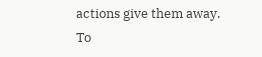actions give them away. To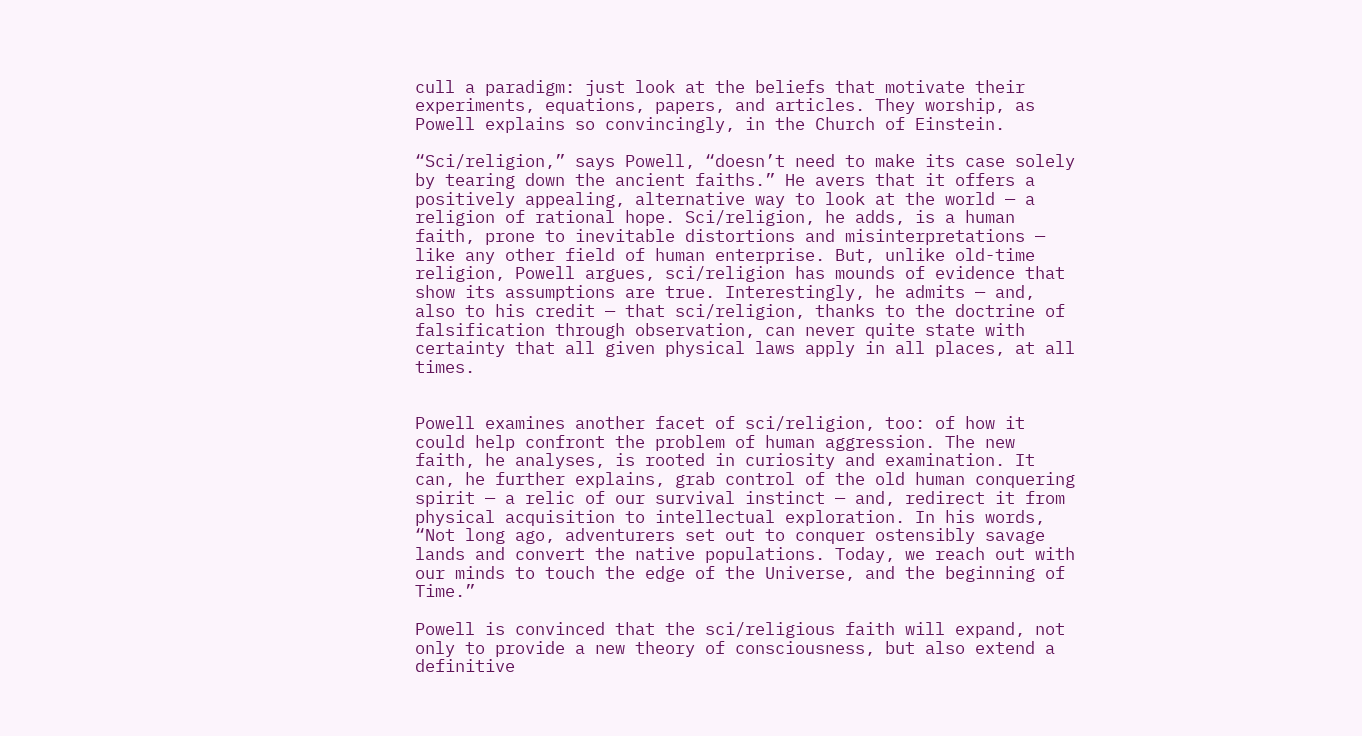cull a paradigm: just look at the beliefs that motivate their experiments, equations, papers, and articles. They worship, as Powell explains so convincingly, in the Church of Einstein.

“Sci/religion,” says Powell, “doesn’t need to make its case solely by tearing down the ancient faiths.” He avers that it offers a positively appealing, alternative way to look at the world — a religion of rational hope. Sci/religion, he adds, is a human faith, prone to inevitable distortions and misinterpretations — like any other field of human enterprise. But, unlike old-time religion, Powell argues, sci/religion has mounds of evidence that show its assumptions are true. Interestingly, he admits — and, also to his credit — that sci/religion, thanks to the doctrine of falsification through observation, can never quite state with certainty that all given physical laws apply in all places, at all times.


Powell examines another facet of sci/religion, too: of how it could help confront the problem of human aggression. The new faith, he analyses, is rooted in curiosity and examination. It can, he further explains, grab control of the old human conquering spirit — a relic of our survival instinct — and, redirect it from physical acquisition to intellectual exploration. In his words, “Not long ago, adventurers set out to conquer ostensibly savage lands and convert the native populations. Today, we reach out with our minds to touch the edge of the Universe, and the beginning of Time.”

Powell is convinced that the sci/religious faith will expand, not only to provide a new theory of consciousness, but also extend a definitive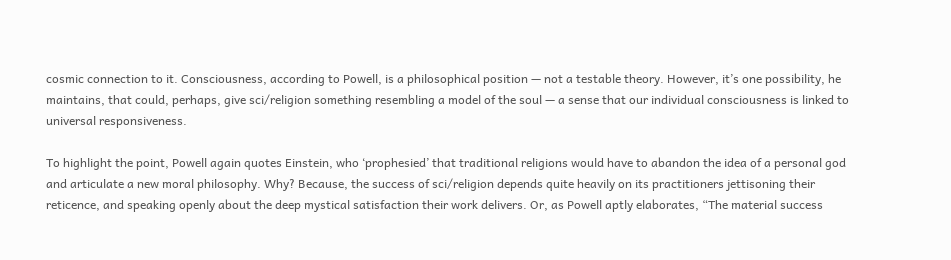cosmic connection to it. Consciousness, according to Powell, is a philosophical position — not a testable theory. However, it’s one possibility, he maintains, that could, perhaps, give sci/religion something resembling a model of the soul — a sense that our individual consciousness is linked to universal responsiveness.

To highlight the point, Powell again quotes Einstein, who ‘prophesied’ that traditional religions would have to abandon the idea of a personal god and articulate a new moral philosophy. Why? Because, the success of sci/religion depends quite heavily on its practitioners jettisoning their reticence, and speaking openly about the deep mystical satisfaction their work delivers. Or, as Powell aptly elaborates, “The material success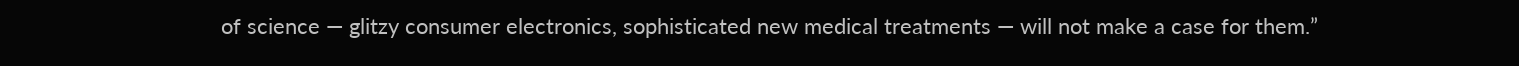of science — glitzy consumer electronics, sophisticated new medical treatments — will not make a case for them.”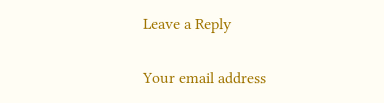Leave a Reply

Your email address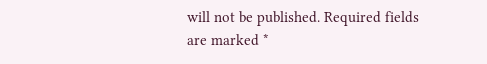will not be published. Required fields are marked *